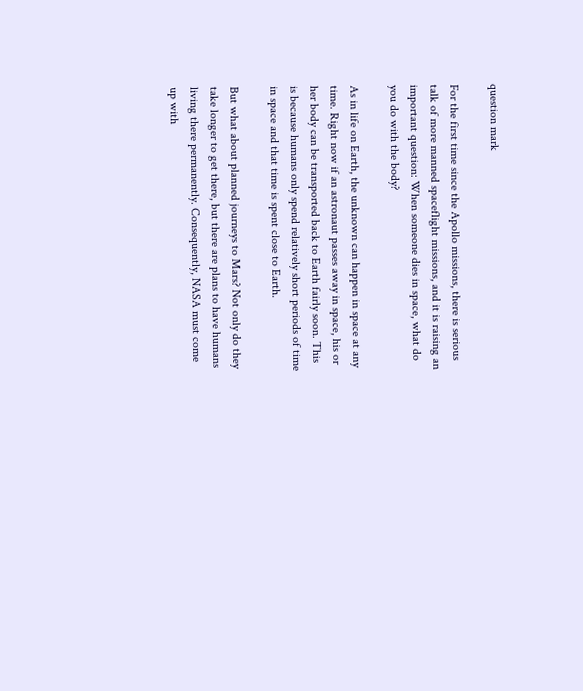question mark

For the first time since the Apollo missions, there is serious talk of more manned spaceflight missions, and it is raising an important question: When someone dies in space, what do you do with the body?

As in life on Earth, the unknown can happen in space at any time. Right now if an astronaut passes away in space, his or her body can be transported back to Earth fairly soon. This is because humans only spend relatively short periods of time in space and that time is spent close to Earth.

But what about planned journeys to Mars? Not only do they take longer to get there, but there are plans to have humans living there permanently. Consequently, NASA must come up with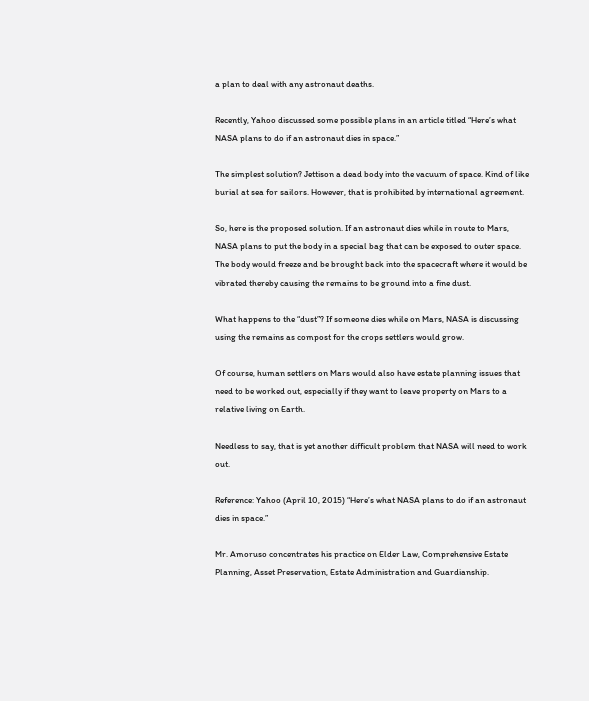a plan to deal with any astronaut deaths.

Recently, Yahoo discussed some possible plans in an article titled “Here’s what NASA plans to do if an astronaut dies in space.”

The simplest solution? Jettison a dead body into the vacuum of space. Kind of like burial at sea for sailors. However, that is prohibited by international agreement.

So, here is the proposed solution. If an astronaut dies while in route to Mars, NASA plans to put the body in a special bag that can be exposed to outer space. The body would freeze and be brought back into the spacecraft where it would be vibrated thereby causing the remains to be ground into a fine dust.

What happens to the “dust”? If someone dies while on Mars, NASA is discussing using the remains as compost for the crops settlers would grow.

Of course, human settlers on Mars would also have estate planning issues that need to be worked out, especially if they want to leave property on Mars to a relative living on Earth.

Needless to say, that is yet another difficult problem that NASA will need to work out.

Reference: Yahoo (April 10, 2015) “Here’s what NASA plans to do if an astronaut dies in space.”

Mr. Amoruso concentrates his practice on Elder Law, Comprehensive Estate Planning, Asset Preservation, Estate Administration and Guardianship.